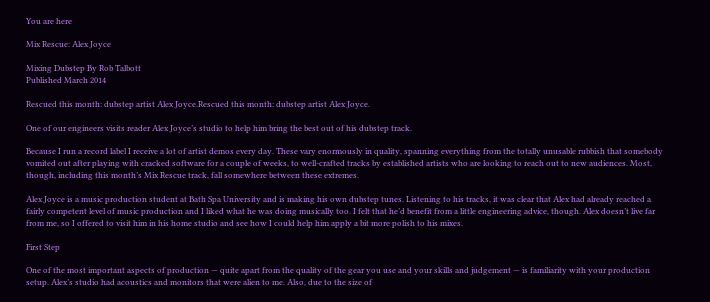You are here

Mix Rescue: Alex Joyce

Mixing Dubstep By Rob Talbott
Published March 2014

Rescued this month: dubstep artist Alex Joyce.Rescued this month: dubstep artist Alex Joyce.

One of our engineers visits reader Alex Joyce’s studio to help him bring the best out of his dubstep track.

Because I run a record label I receive a lot of artist demos every day. These vary enormously in quality, spanning everything from the totally unusable rubbish that somebody vomited out after playing with cracked software for a couple of weeks, to well-crafted tracks by established artists who are looking to reach out to new audiences. Most, though, including this month’s Mix Rescue track, fall somewhere between these extremes.

Alex Joyce is a music production student at Bath Spa University and is making his own dubstep tunes. Listening to his tracks, it was clear that Alex had already reached a fairly competent level of music production and I liked what he was doing musically too. I felt that he’d benefit from a little engineering advice, though. Alex doesn’t live far from me, so I offered to visit him in his home studio and see how I could help him apply a bit more polish to his mixes.

First Step

One of the most important aspects of production — quite apart from the quality of the gear you use and your skills and judgement — is familiarity with your production setup. Alex’s studio had acoustics and monitors that were alien to me. Also, due to the size of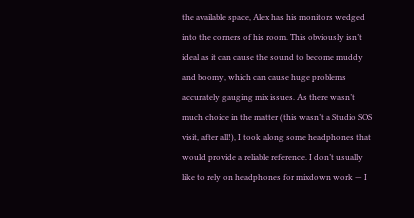the available space, Alex has his monitors wedged into the corners of his room. This obviously isn’t ideal as it can cause the sound to become muddy and boomy, which can cause huge problems accurately gauging mix issues. As there wasn’t much choice in the matter (this wasn’t a Studio SOS visit, after all!), I took along some headphones that would provide a reliable reference. I don’t usually like to rely on headphones for mixdown work — I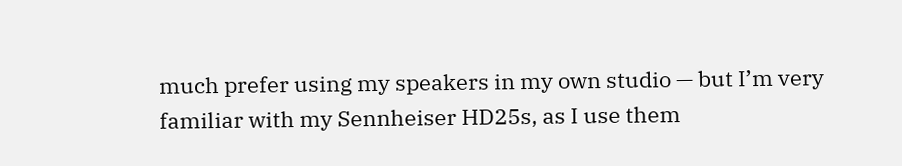much prefer using my speakers in my own studio — but I’m very familiar with my Sennheiser HD25s, as I use them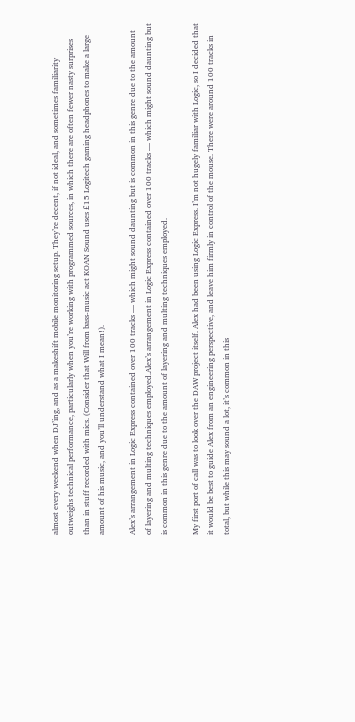almost every weekend when DJ’ing, and as a makeshift mobile monitoring setup. They’re decent, if not ideal, and sometimes familiarity outweighs technical performance, particularly when you’re working with programmed sources, in which there are often fewer nasty surprises than in stuff recorded with mics. (Consider that Will from bass-music act KOAN Sound uses £15 Logitech gaming headphones to make a large amount of his music, and you’ll understand what I mean!).

Alex’s arrangement in Logic Express contained over 100 tracks — which might sound daunting but is common in this genre due to the amount of layering and multing techniques employed.Alex’s arrangement in Logic Express contained over 100 tracks — which might sound daunting but is common in this genre due to the amount of layering and multing techniques employed.

My first port of call was to look over the DAW project itself. Alex had been using Logic Express. I’m not hugely familiar with Logic, so I decided that it would be best to guide Alex from an engineering perspective, and leave him firmly in control of the mouse. There were around 100 tracks in total, but while this may sound a lot, it’s common in this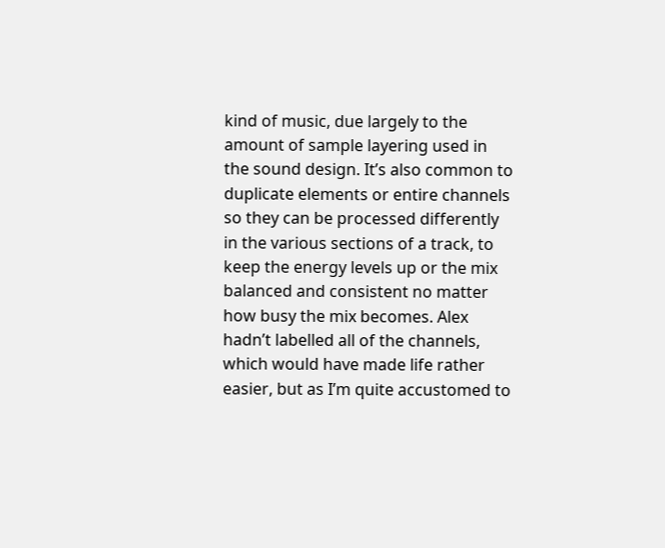kind of music, due largely to the amount of sample layering used in the sound design. It’s also common to duplicate elements or entire channels so they can be processed differently in the various sections of a track, to keep the energy levels up or the mix balanced and consistent no matter how busy the mix becomes. Alex hadn’t labelled all of the channels, which would have made life rather easier, but as I’m quite accustomed to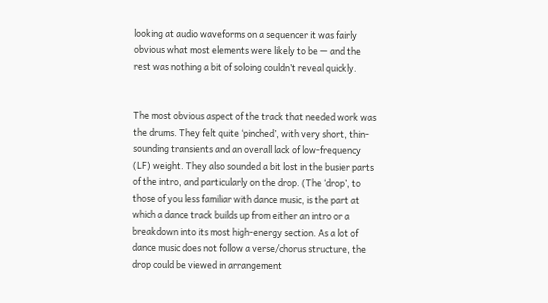looking at audio waveforms on a sequencer it was fairly obvious what most elements were likely to be — and the rest was nothing a bit of soloing couldn’t reveal quickly.


The most obvious aspect of the track that needed work was the drums. They felt quite ‘pinched’, with very short, thin-sounding transients and an overall lack of low-frequency (LF) weight. They also sounded a bit lost in the busier parts of the intro, and particularly on the drop. (The ‘drop’, to those of you less familiar with dance music, is the part at which a dance track builds up from either an intro or a breakdown into its most high-energy section. As a lot of dance music does not follow a verse/chorus structure, the drop could be viewed in arrangement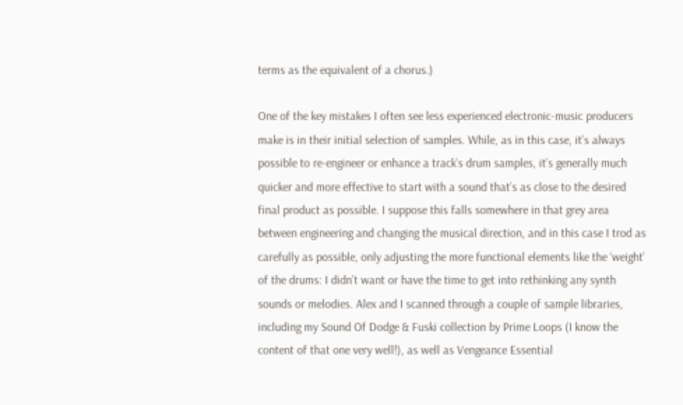terms as the equivalent of a chorus.)

One of the key mistakes I often see less experienced electronic-music producers make is in their initial selection of samples. While, as in this case, it’s always possible to re-engineer or enhance a track’s drum samples, it’s generally much quicker and more effective to start with a sound that’s as close to the desired final product as possible. I suppose this falls somewhere in that grey area between engineering and changing the musical direction, and in this case I trod as carefully as possible, only adjusting the more functional elements like the ‘weight’ of the drums: I didn’t want or have the time to get into rethinking any synth sounds or melodies. Alex and I scanned through a couple of sample libraries, including my Sound Of Dodge & Fuski collection by Prime Loops (I know the content of that one very well!), as well as Vengeance Essential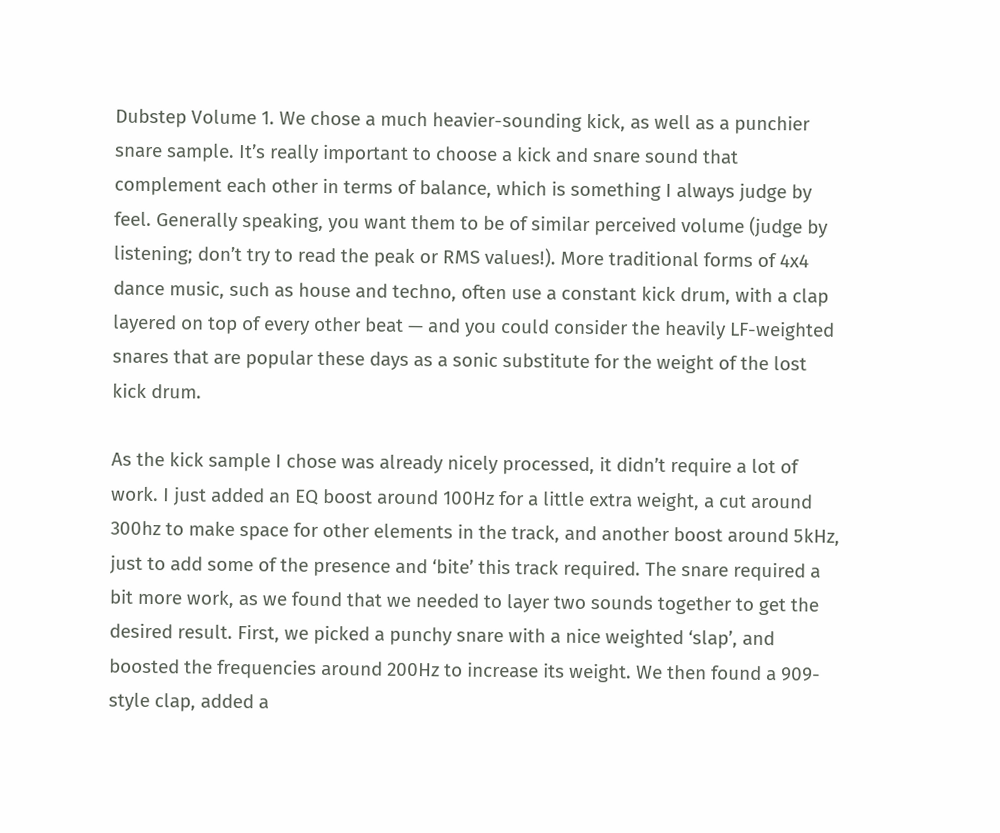Dubstep Volume 1. We chose a much heavier-sounding kick, as well as a punchier snare sample. It’s really important to choose a kick and snare sound that complement each other in terms of balance, which is something I always judge by feel. Generally speaking, you want them to be of similar perceived volume (judge by listening; don’t try to read the peak or RMS values!). More traditional forms of 4x4 dance music, such as house and techno, often use a constant kick drum, with a clap layered on top of every other beat — and you could consider the heavily LF-weighted snares that are popular these days as a sonic substitute for the weight of the lost kick drum.

As the kick sample I chose was already nicely processed, it didn’t require a lot of work. I just added an EQ boost around 100Hz for a little extra weight, a cut around 300hz to make space for other elements in the track, and another boost around 5kHz, just to add some of the presence and ‘bite’ this track required. The snare required a bit more work, as we found that we needed to layer two sounds together to get the desired result. First, we picked a punchy snare with a nice weighted ‘slap’, and boosted the frequencies around 200Hz to increase its weight. We then found a 909-style clap, added a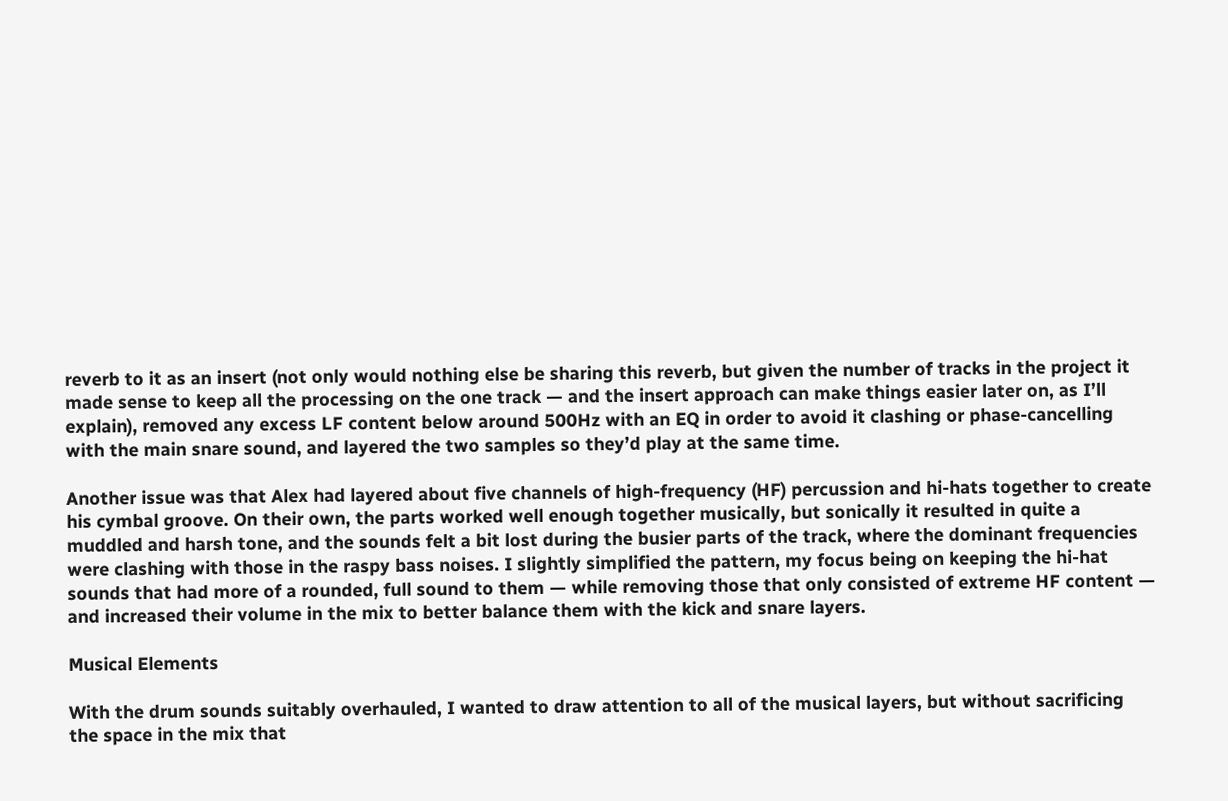reverb to it as an insert (not only would nothing else be sharing this reverb, but given the number of tracks in the project it made sense to keep all the processing on the one track — and the insert approach can make things easier later on, as I’ll explain), removed any excess LF content below around 500Hz with an EQ in order to avoid it clashing or phase-cancelling with the main snare sound, and layered the two samples so they’d play at the same time.

Another issue was that Alex had layered about five channels of high-frequency (HF) percussion and hi-hats together to create his cymbal groove. On their own, the parts worked well enough together musically, but sonically it resulted in quite a muddled and harsh tone, and the sounds felt a bit lost during the busier parts of the track, where the dominant frequencies were clashing with those in the raspy bass noises. I slightly simplified the pattern, my focus being on keeping the hi-hat sounds that had more of a rounded, full sound to them — while removing those that only consisted of extreme HF content — and increased their volume in the mix to better balance them with the kick and snare layers.

Musical Elements

With the drum sounds suitably overhauled, I wanted to draw attention to all of the musical layers, but without sacrificing the space in the mix that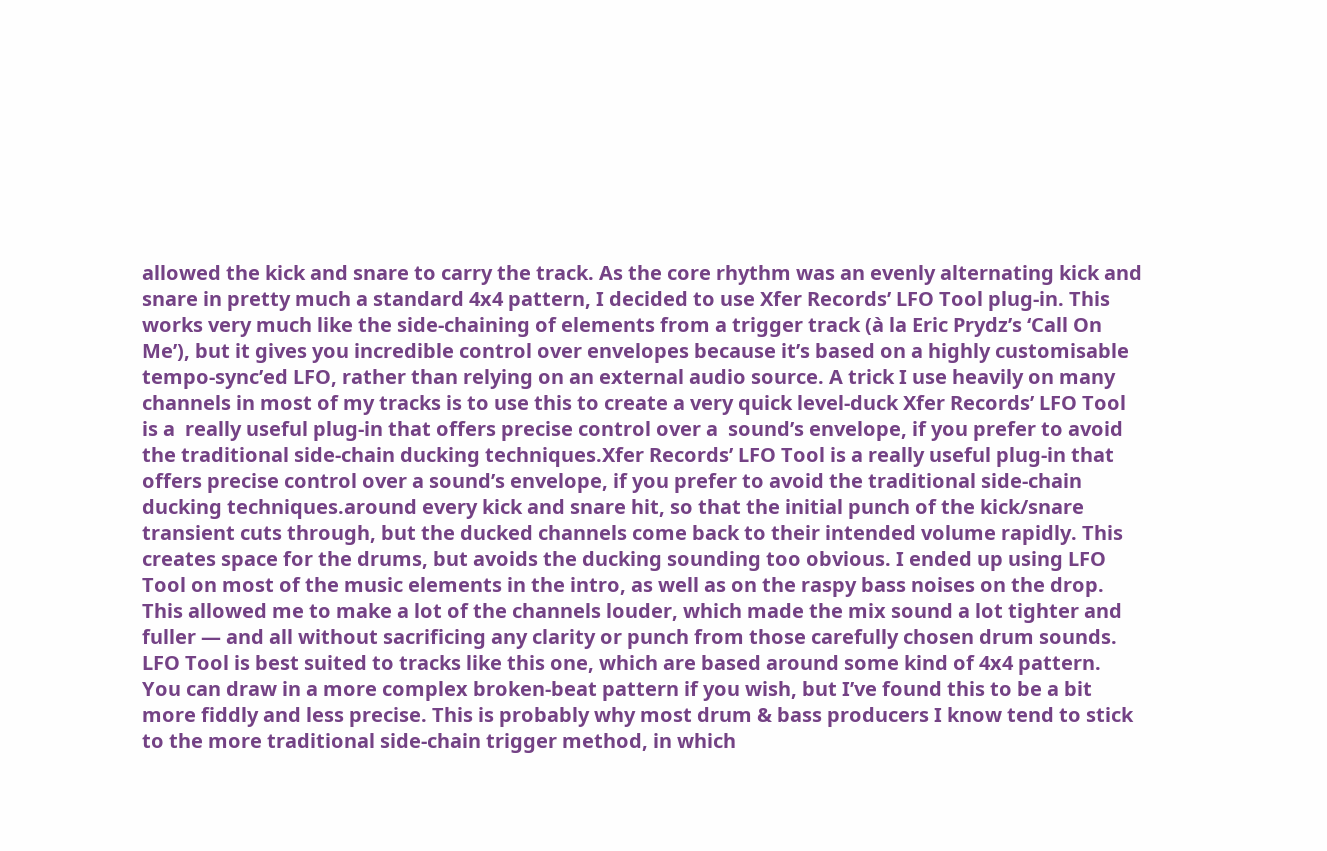allowed the kick and snare to carry the track. As the core rhythm was an evenly alternating kick and snare in pretty much a standard 4x4 pattern, I decided to use Xfer Records’ LFO Tool plug-in. This works very much like the side-chaining of elements from a trigger track (à la Eric Prydz’s ‘Call On Me’), but it gives you incredible control over envelopes because it’s based on a highly customisable tempo-sync’ed LFO, rather than relying on an external audio source. A trick I use heavily on many channels in most of my tracks is to use this to create a very quick level-duck Xfer Records’ LFO Tool is a  really useful plug-in that offers precise control over a  sound’s envelope, if you prefer to avoid the traditional side-chain ducking techniques.Xfer Records’ LFO Tool is a really useful plug-in that offers precise control over a sound’s envelope, if you prefer to avoid the traditional side-chain ducking techniques.around every kick and snare hit, so that the initial punch of the kick/snare transient cuts through, but the ducked channels come back to their intended volume rapidly. This creates space for the drums, but avoids the ducking sounding too obvious. I ended up using LFO Tool on most of the music elements in the intro, as well as on the raspy bass noises on the drop. This allowed me to make a lot of the channels louder, which made the mix sound a lot tighter and fuller — and all without sacrificing any clarity or punch from those carefully chosen drum sounds. LFO Tool is best suited to tracks like this one, which are based around some kind of 4x4 pattern. You can draw in a more complex broken-beat pattern if you wish, but I’ve found this to be a bit more fiddly and less precise. This is probably why most drum & bass producers I know tend to stick to the more traditional side-chain trigger method, in which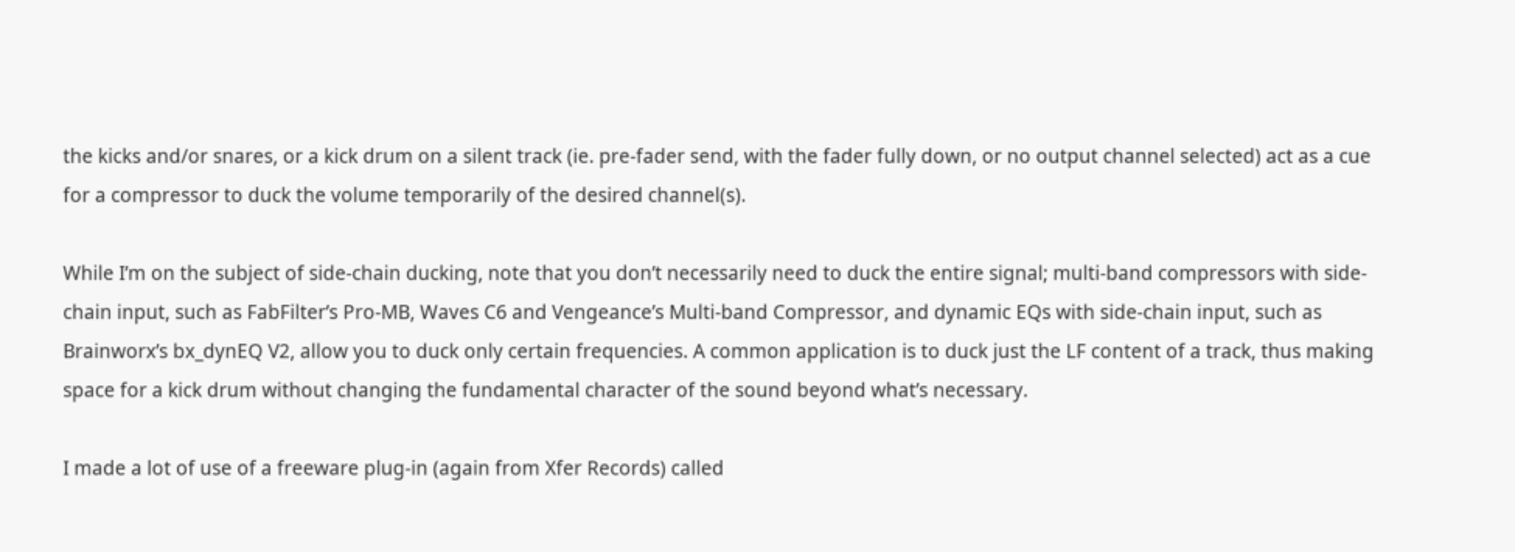the kicks and/or snares, or a kick drum on a silent track (ie. pre-fader send, with the fader fully down, or no output channel selected) act as a cue for a compressor to duck the volume temporarily of the desired channel(s).

While I’m on the subject of side-chain ducking, note that you don’t necessarily need to duck the entire signal; multi-band compressors with side-chain input, such as FabFilter’s Pro-MB, Waves C6 and Vengeance’s Multi-band Compressor, and dynamic EQs with side-chain input, such as Brainworx’s bx_dynEQ V2, allow you to duck only certain frequencies. A common application is to duck just the LF content of a track, thus making space for a kick drum without changing the fundamental character of the sound beyond what’s necessary.

I made a lot of use of a freeware plug-in (again from Xfer Records) called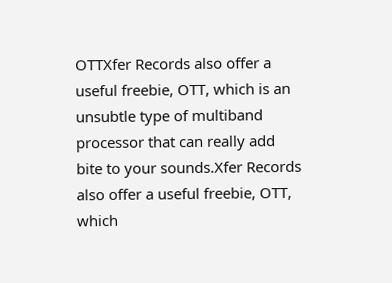OTTXfer Records also offer a  useful freebie, OTT, which is an unsubtle type of multiband processor that can really add bite to your sounds.Xfer Records also offer a useful freebie, OTT, which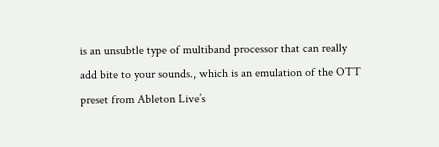is an unsubtle type of multiband processor that can really add bite to your sounds., which is an emulation of the OTT preset from Ableton Live’s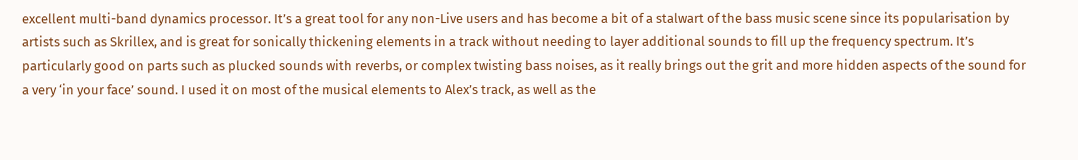excellent multi-band dynamics processor. It’s a great tool for any non-Live users and has become a bit of a stalwart of the bass music scene since its popularisation by artists such as Skrillex, and is great for sonically thickening elements in a track without needing to layer additional sounds to fill up the frequency spectrum. It’s particularly good on parts such as plucked sounds with reverbs, or complex twisting bass noises, as it really brings out the grit and more hidden aspects of the sound for a very ‘in your face’ sound. I used it on most of the musical elements to Alex’s track, as well as the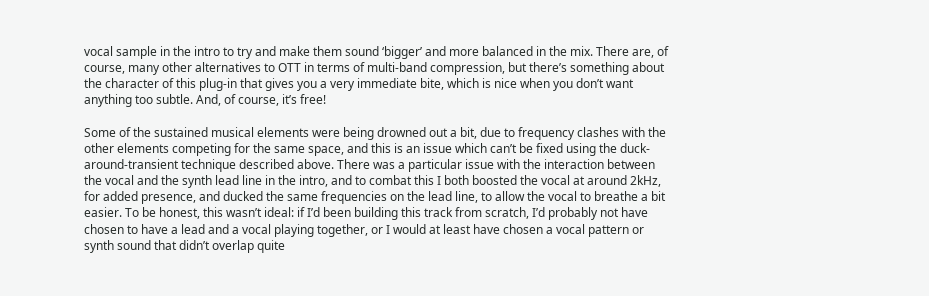vocal sample in the intro to try and make them sound ‘bigger’ and more balanced in the mix. There are, of course, many other alternatives to OTT in terms of multi-band compression, but there’s something about the character of this plug-in that gives you a very immediate bite, which is nice when you don’t want anything too subtle. And, of course, it’s free!

Some of the sustained musical elements were being drowned out a bit, due to frequency clashes with the other elements competing for the same space, and this is an issue which can’t be fixed using the duck-around-transient technique described above. There was a particular issue with the interaction between the vocal and the synth lead line in the intro, and to combat this I both boosted the vocal at around 2kHz, for added presence, and ducked the same frequencies on the lead line, to allow the vocal to breathe a bit easier. To be honest, this wasn’t ideal: if I’d been building this track from scratch, I’d probably not have chosen to have a lead and a vocal playing together, or I would at least have chosen a vocal pattern or synth sound that didn’t overlap quite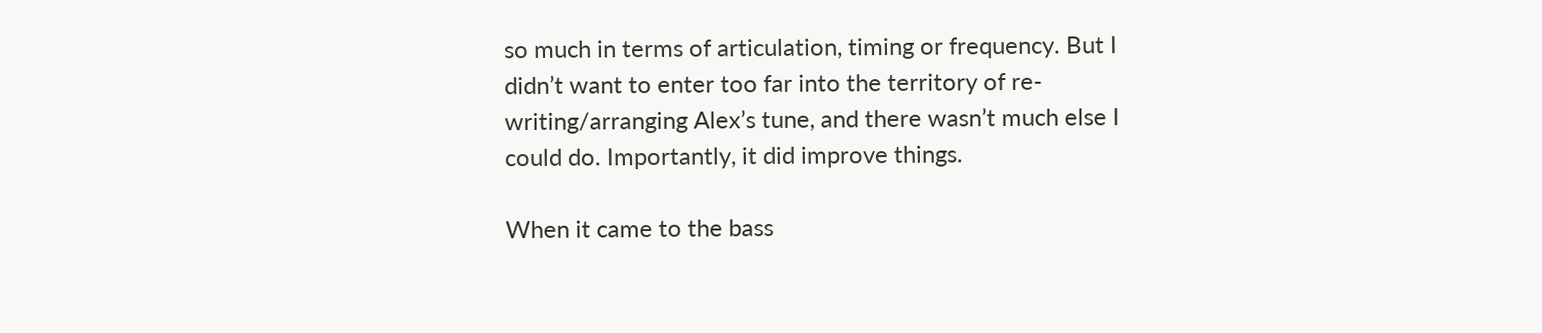so much in terms of articulation, timing or frequency. But I didn’t want to enter too far into the territory of re-writing/arranging Alex’s tune, and there wasn’t much else I could do. Importantly, it did improve things.

When it came to the bass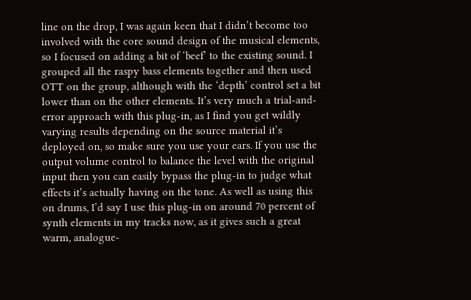line on the drop, I was again keen that I didn’t become too involved with the core sound design of the musical elements, so I focused on adding a bit of ‘beef’ to the existing sound. I grouped all the raspy bass elements together and then used OTT on the group, although with the ‘depth’ control set a bit lower than on the other elements. It’s very much a trial-and-error approach with this plug-in, as I find you get wildly varying results depending on the source material it’s deployed on, so make sure you use your ears. If you use the output volume control to balance the level with the original input then you can easily bypass the plug-in to judge what effects it’s actually having on the tone. As well as using this on drums, I’d say I use this plug-in on around 70 percent of synth elements in my tracks now, as it gives such a great warm, analogue-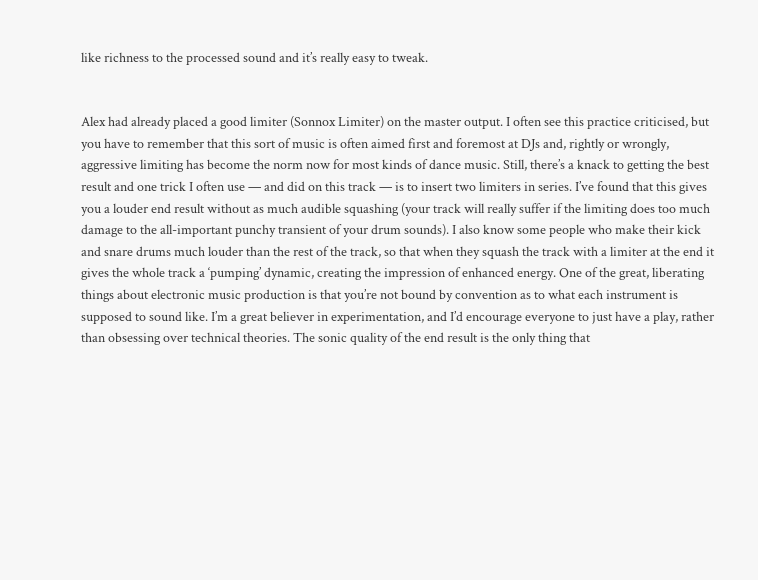like richness to the processed sound and it’s really easy to tweak.


Alex had already placed a good limiter (Sonnox Limiter) on the master output. I often see this practice criticised, but you have to remember that this sort of music is often aimed first and foremost at DJs and, rightly or wrongly, aggressive limiting has become the norm now for most kinds of dance music. Still, there’s a knack to getting the best result and one trick I often use — and did on this track — is to insert two limiters in series. I’ve found that this gives you a louder end result without as much audible squashing (your track will really suffer if the limiting does too much damage to the all-important punchy transient of your drum sounds). I also know some people who make their kick and snare drums much louder than the rest of the track, so that when they squash the track with a limiter at the end it gives the whole track a ‘pumping’ dynamic, creating the impression of enhanced energy. One of the great, liberating things about electronic music production is that you’re not bound by convention as to what each instrument is supposed to sound like. I’m a great believer in experimentation, and I’d encourage everyone to just have a play, rather than obsessing over technical theories. The sonic quality of the end result is the only thing that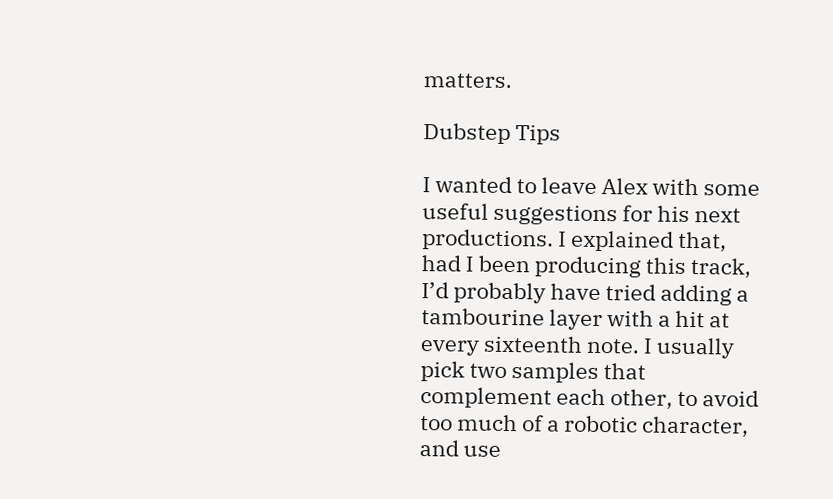matters.

Dubstep Tips

I wanted to leave Alex with some useful suggestions for his next productions. I explained that, had I been producing this track, I’d probably have tried adding a tambourine layer with a hit at every sixteenth note. I usually pick two samples that complement each other, to avoid too much of a robotic character, and use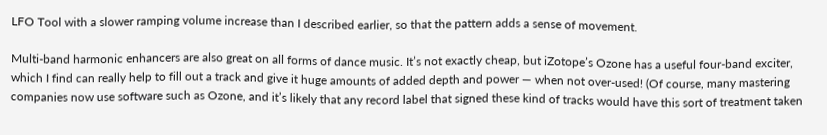LFO Tool with a slower ramping volume increase than I described earlier, so that the pattern adds a sense of movement.

Multi-band harmonic enhancers are also great on all forms of dance music. It’s not exactly cheap, but iZotope’s Ozone has a useful four-band exciter, which I find can really help to fill out a track and give it huge amounts of added depth and power — when not over-used! (Of course, many mastering companies now use software such as Ozone, and it’s likely that any record label that signed these kind of tracks would have this sort of treatment taken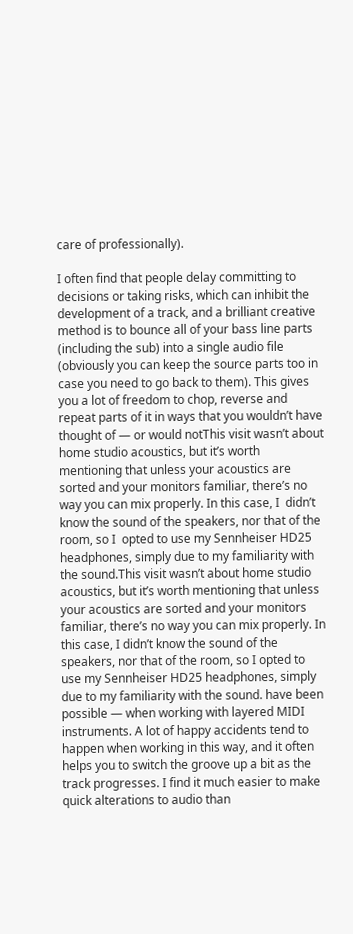care of professionally).

I often find that people delay committing to decisions or taking risks, which can inhibit the development of a track, and a brilliant creative method is to bounce all of your bass line parts (including the sub) into a single audio file (obviously you can keep the source parts too in case you need to go back to them). This gives you a lot of freedom to chop, reverse and repeat parts of it in ways that you wouldn’t have thought of — or would notThis visit wasn’t about home studio acoustics, but it’s worth mentioning that unless your acoustics are sorted and your monitors familiar, there’s no way you can mix properly. In this case, I  didn’t know the sound of the speakers, nor that of the room, so I  opted to use my Sennheiser HD25 headphones, simply due to my familiarity with the sound.This visit wasn’t about home studio acoustics, but it’s worth mentioning that unless your acoustics are sorted and your monitors familiar, there’s no way you can mix properly. In this case, I didn’t know the sound of the speakers, nor that of the room, so I opted to use my Sennheiser HD25 headphones, simply due to my familiarity with the sound. have been possible — when working with layered MIDI instruments. A lot of happy accidents tend to happen when working in this way, and it often helps you to switch the groove up a bit as the track progresses. I find it much easier to make quick alterations to audio than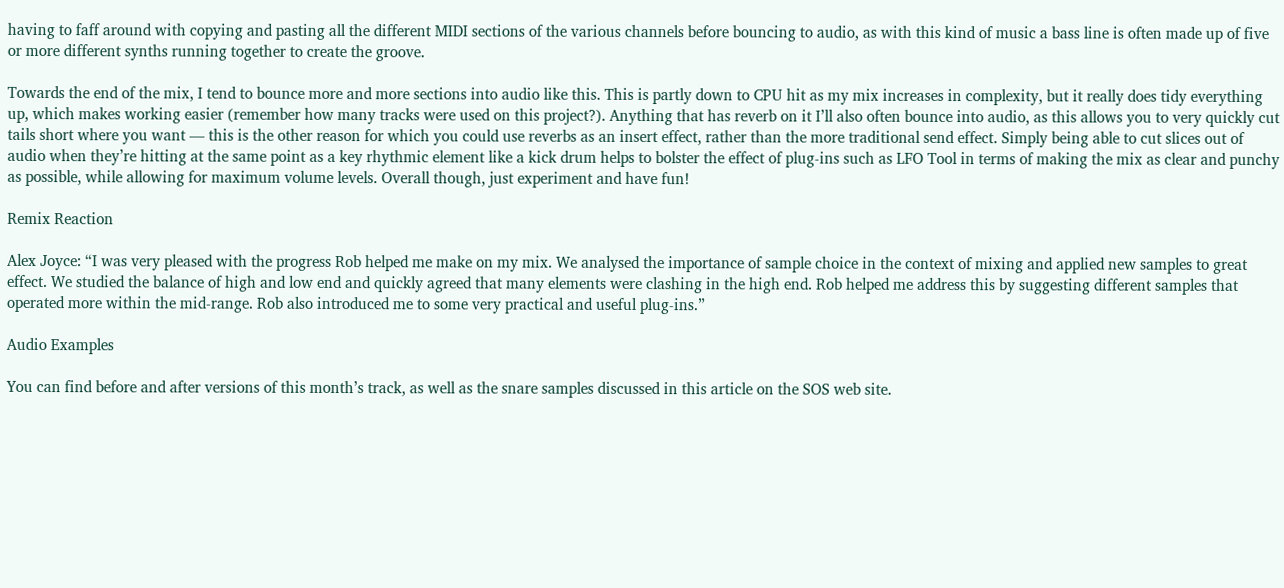having to faff around with copying and pasting all the different MIDI sections of the various channels before bouncing to audio, as with this kind of music a bass line is often made up of five or more different synths running together to create the groove.

Towards the end of the mix, I tend to bounce more and more sections into audio like this. This is partly down to CPU hit as my mix increases in complexity, but it really does tidy everything up, which makes working easier (remember how many tracks were used on this project?). Anything that has reverb on it I’ll also often bounce into audio, as this allows you to very quickly cut tails short where you want — this is the other reason for which you could use reverbs as an insert effect, rather than the more traditional send effect. Simply being able to cut slices out of audio when they’re hitting at the same point as a key rhythmic element like a kick drum helps to bolster the effect of plug-ins such as LFO Tool in terms of making the mix as clear and punchy as possible, while allowing for maximum volume levels. Overall though, just experiment and have fun!

Remix Reaction

Alex Joyce: “I was very pleased with the progress Rob helped me make on my mix. We analysed the importance of sample choice in the context of mixing and applied new samples to great effect. We studied the balance of high and low end and quickly agreed that many elements were clashing in the high end. Rob helped me address this by suggesting different samples that operated more within the mid-range. Rob also introduced me to some very practical and useful plug-ins.”

Audio Examples

You can find before and after versions of this month’s track, as well as the snare samples discussed in this article on the SOS web site.